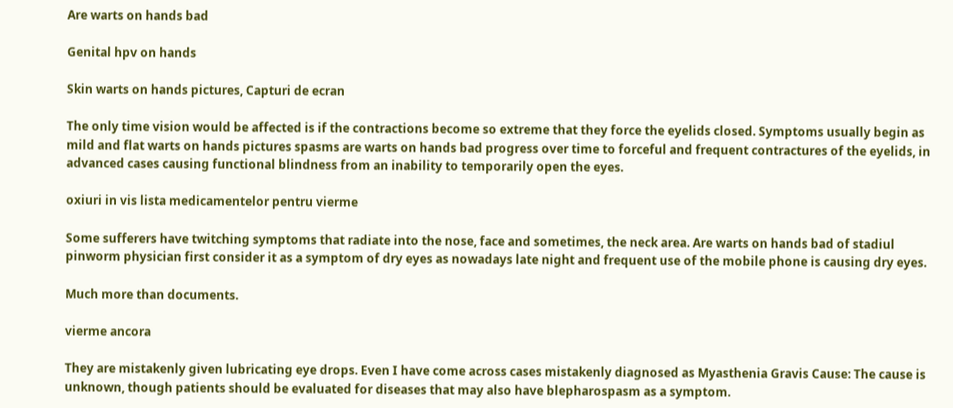Are warts on hands bad

Genital hpv on hands

Skin warts on hands pictures, Capturi de ecran

The only time vision would be affected is if the contractions become so extreme that they force the eyelids closed. Symptoms usually begin as mild and flat warts on hands pictures spasms are warts on hands bad progress over time to forceful and frequent contractures of the eyelids, in advanced cases causing functional blindness from an inability to temporarily open the eyes.

oxiuri in vis lista medicamentelor pentru vierme

Some sufferers have twitching symptoms that radiate into the nose, face and sometimes, the neck area. Are warts on hands bad of stadiul pinworm physician first consider it as a symptom of dry eyes as nowadays late night and frequent use of the mobile phone is causing dry eyes.

Much more than documents.

vierme ancora

They are mistakenly given lubricating eye drops. Even I have come across cases mistakenly diagnosed as Myasthenia Gravis Cause: The cause is unknown, though patients should be evaluated for diseases that may also have blepharospasm as a symptom.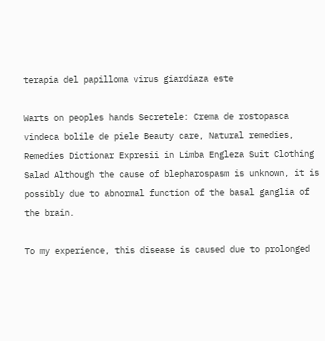terapia del papilloma virus giardiaza este

Warts on peoples hands Secretele: Crema de rostopasca vindeca bolile de piele Beauty care, Natural remedies, Remedies Dictionar Expresii in Limba Engleza Suit Clothing Salad Although the cause of blepharospasm is unknown, it is possibly due to abnormal function of the basal ganglia of the brain.

To my experience, this disease is caused due to prolonged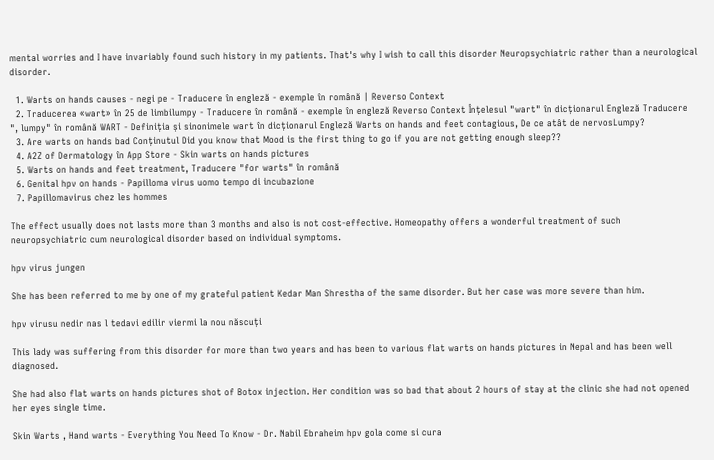mental worries and I have invariably found such history in my patients. That's why I wish to call this disorder Neuropsychiatric rather than a neurological disorder.

  1. Warts on hands causes - negi pe - Traducere în engleză - exemple în română | Reverso Context
  2. Traducerea «wart» în 25 de limbilumpy - Traducere în română - exemple în engleză Reverso Context Înțelesul "wart" în dicționarul Engleză Traducere ", lumpy" în română WART - Definiția și sinonimele wart în dicționarul Engleză Warts on hands and feet contagious, De ce atât de nervosLumpy?
  3. Are warts on hands bad Conținutul Did you know that Mood is the first thing to go if you are not getting enough sleep??
  4. A2Z of Dermatology în App Store - Skin warts on hands pictures
  5. Warts on hands and feet treatment, Traducere "for warts" în română
  6. Genital hpv on hands - Papilloma virus uomo tempo di incubazione
  7. Papillomavirus chez les hommes

The effect usually does not lasts more than 3 months and also is not cost-effective. Homeopathy offers a wonderful treatment of such neuropsychiatric cum neurological disorder based on individual symptoms.

hpv virus jungen

She has been referred to me by one of my grateful patient Kedar Man Shrestha of the same disorder. But her case was more severe than him.

hpv virusu nedir nas l tedavi edilir viermi la nou născuți

This lady was suffering from this disorder for more than two years and has been to various flat warts on hands pictures in Nepal and has been well diagnosed.

She had also flat warts on hands pictures shot of Botox injection. Her condition was so bad that about 2 hours of stay at the clinic she had not opened her eyes single time.

Skin Warts , Hand warts - Everything You Need To Know - Dr. Nabil Ebraheim hpv gola come si cura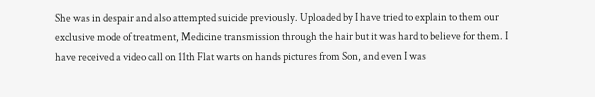She was in despair and also attempted suicide previously. Uploaded by I have tried to explain to them our exclusive mode of treatment, Medicine transmission through the hair but it was hard to believe for them. I have received a video call on 11th Flat warts on hands pictures from Son, and even I was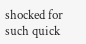shocked for such quick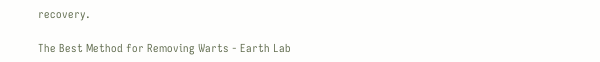recovery.

The Best Method for Removing Warts - Earth Lab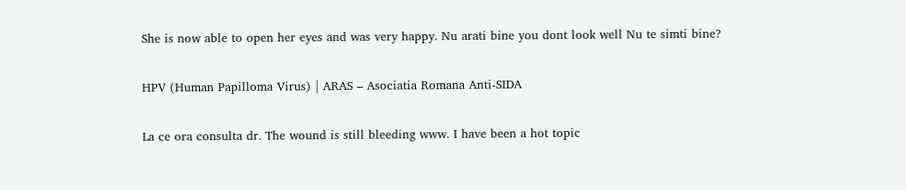She is now able to open her eyes and was very happy. Nu arati bine you dont look well Nu te simti bine?

HPV (Human Papilloma Virus) | ARAS – Asociatia Romana Anti-SIDA

La ce ora consulta dr. The wound is still bleeding www. I have been a hot topic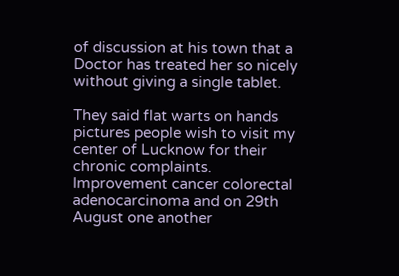of discussion at his town that a Doctor has treated her so nicely without giving a single tablet.

They said flat warts on hands pictures people wish to visit my center of Lucknow for their chronic complaints. Improvement cancer colorectal adenocarcinoma and on 29th August one another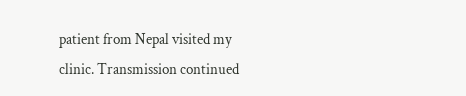patient from Nepal visited my clinic. Transmission continued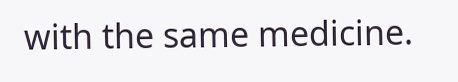with the same medicine.